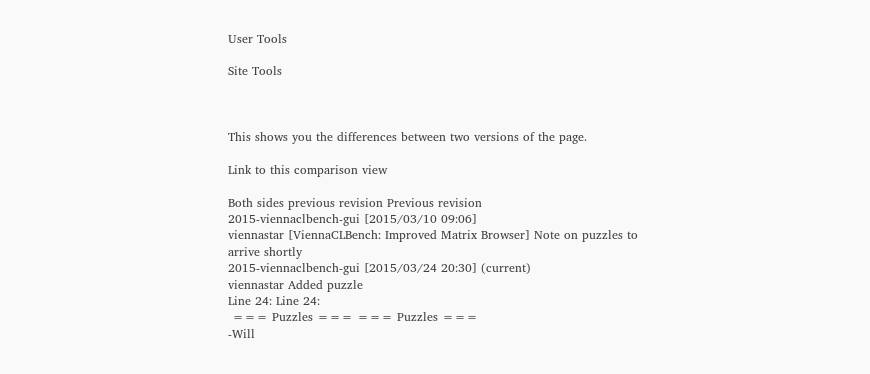User Tools

Site Tools



This shows you the differences between two versions of the page.

Link to this comparison view

Both sides previous revision Previous revision
2015-viennaclbench-gui [2015/03/10 09:06]
viennastar [ViennaCLBench: Improved Matrix Browser] Note on puzzles to arrive shortly
2015-viennaclbench-gui [2015/03/24 20:30] (current)
viennastar Added puzzle
Line 24: Line 24:
 === Puzzles === === Puzzles ===
-Will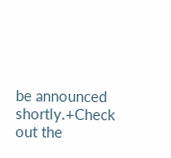be announced shortly.+Check out the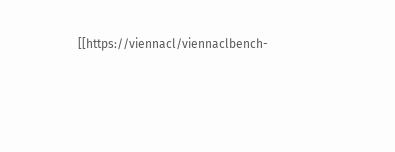[[https://viennacl/viennaclbench-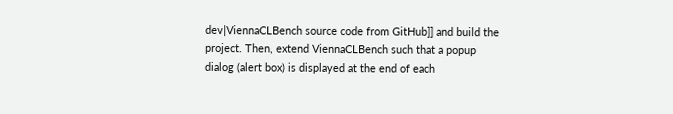dev|ViennaCLBench source code from GitHub]] and build the project. Then, extend ViennaCLBench such that a popup dialog (alert box) is displayed at the end of each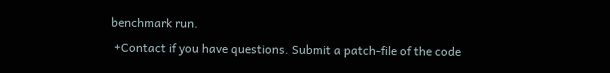benchmark run.
 +Contact if you have questions. Submit a patch-file of the code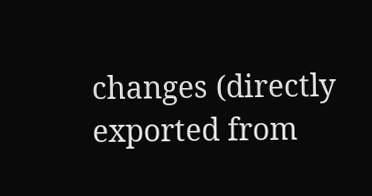changes (directly exported from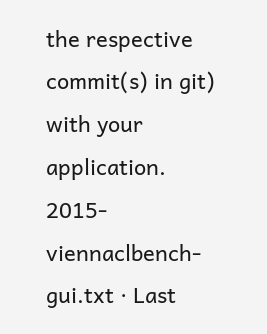the respective commit(s) in git) with your application.
2015-viennaclbench-gui.txt · Last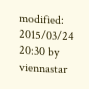modified: 2015/03/24 20:30 by viennastar